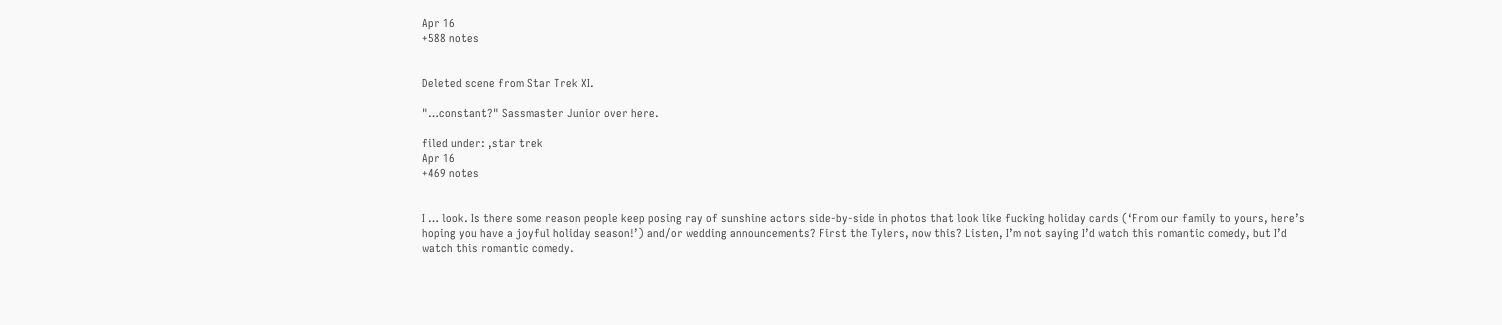Apr 16
+588 notes


Deleted scene from Star Trek XI.

"…constant?" Sassmaster Junior over here.

filed under: ,star trek
Apr 16
+469 notes


I … look. Is there some reason people keep posing ray of sunshine actors side-by-side in photos that look like fucking holiday cards (‘From our family to yours, here’s hoping you have a joyful holiday season!’) and/or wedding announcements? First the Tylers, now this? Listen, I’m not saying I’d watch this romantic comedy, but I’d watch this romantic comedy.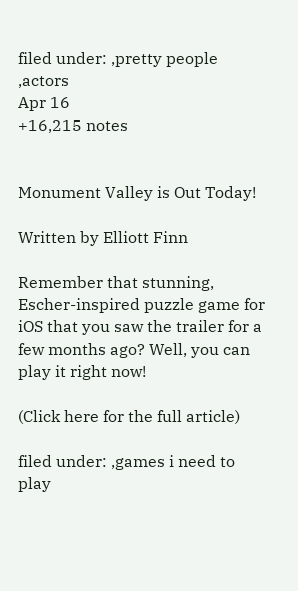filed under: ,pretty people  ,actors
Apr 16
+16,215 notes


Monument Valley is Out Today!

Written by Elliott Finn

Remember that stunning, Escher-inspired puzzle game for iOS that you saw the trailer for a few months ago? Well, you can play it right now!

(Click here for the full article)

filed under: ,games i need to play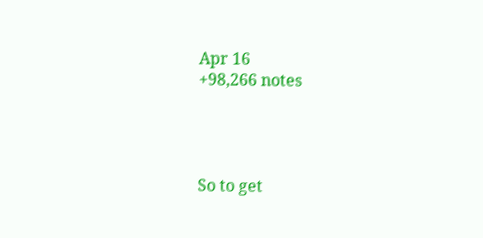Apr 16
+98,266 notes




So to get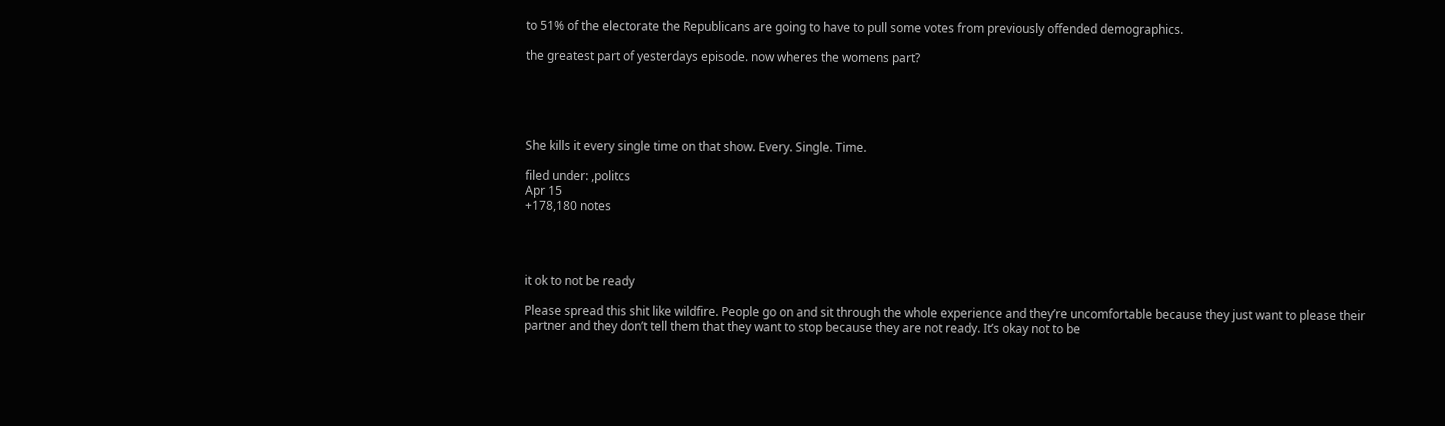to 51% of the electorate the Republicans are going to have to pull some votes from previously offended demographics.

the greatest part of yesterdays episode. now wheres the womens part?





She kills it every single time on that show. Every. Single. Time.

filed under: ,politcs
Apr 15
+178,180 notes




it ok to not be ready

Please spread this shit like wildfire. People go on and sit through the whole experience and they’re uncomfortable because they just want to please their partner and they don’t tell them that they want to stop because they are not ready. It’s okay not to be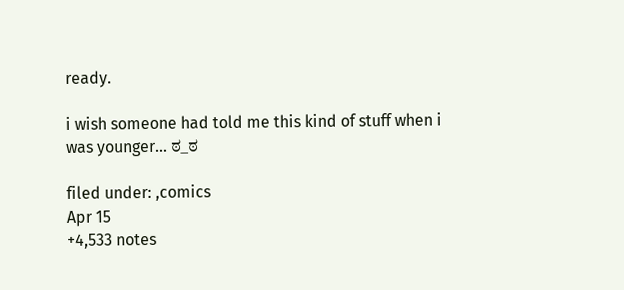ready.

i wish someone had told me this kind of stuff when i was younger… ಠ_ಠ

filed under: ,comics
Apr 15
+4,533 notes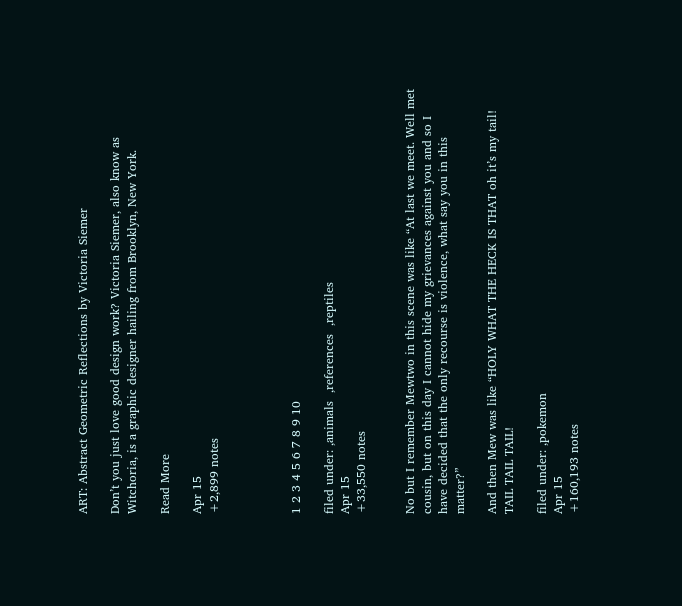ART: Abstract Geometric Reflections by Victoria Siemer

Don’t you just love good design work? Victoria Siemer, also know as Witchoria, is a graphic designer hailing from Brooklyn, New York.

Read More

Apr 15
+2,899 notes




1 2 3 4 5 6 7 8 9 10

filed under: ,animals  ,references  ,reptiles
Apr 15
+33,550 notes


No but I remember Mewtwo in this scene was like “At last we meet. Well met cousin, but on this day I cannot hide my grievances against you and so I have decided that the only recourse is violence, what say you in this matter?”

And then Mew was like “HOLY WHAT THE HECK IS THAT oh it’s my tail! TAIL TAIL TAIL!

filed under: ,pokemon
Apr 15
+160,193 notes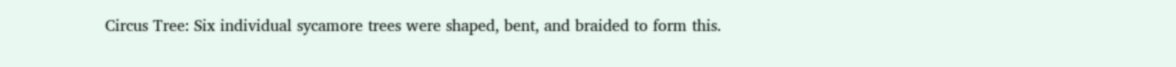Circus Tree: Six individual sycamore trees were shaped, bent, and braided to form this.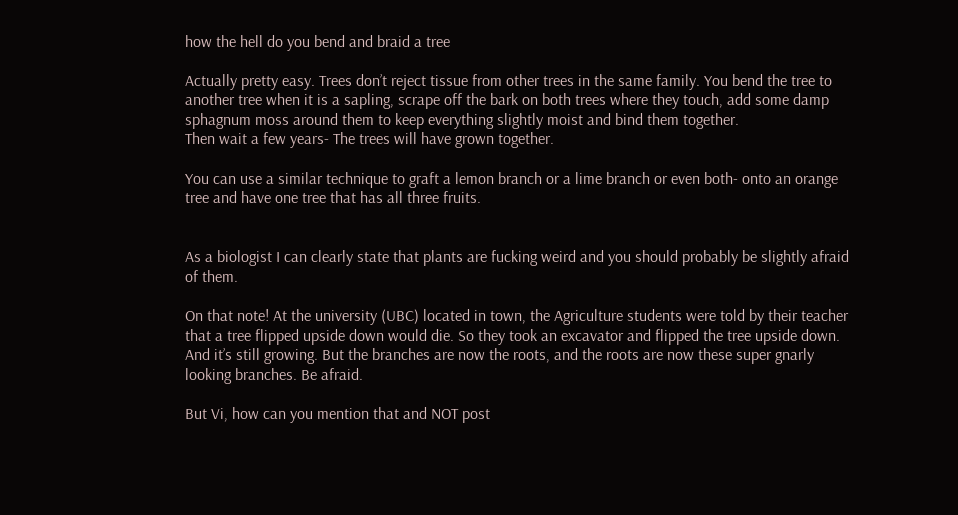how the hell do you bend and braid a tree

Actually pretty easy. Trees don’t reject tissue from other trees in the same family. You bend the tree to another tree when it is a sapling, scrape off the bark on both trees where they touch, add some damp sphagnum moss around them to keep everything slightly moist and bind them together.
Then wait a few years- The trees will have grown together.

You can use a similar technique to graft a lemon branch or a lime branch or even both- onto an orange tree and have one tree that has all three fruits.


As a biologist I can clearly state that plants are fucking weird and you should probably be slightly afraid of them.

On that note! At the university (UBC) located in town, the Agriculture students were told by their teacher that a tree flipped upside down would die. So they took an excavator and flipped the tree upside down. And it’s still growing. But the branches are now the roots, and the roots are now these super gnarly looking branches. Be afraid.

But Vi, how can you mention that and NOT post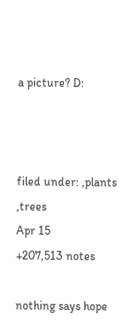a picture? D:



filed under: ,plants  ,trees
Apr 15
+207,513 notes

nothing says hope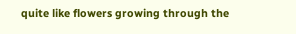quite like flowers growing through the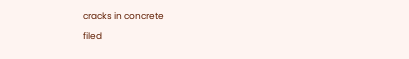cracks in concrete

filed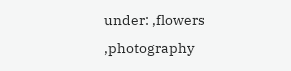under: ,flowers  ,photography